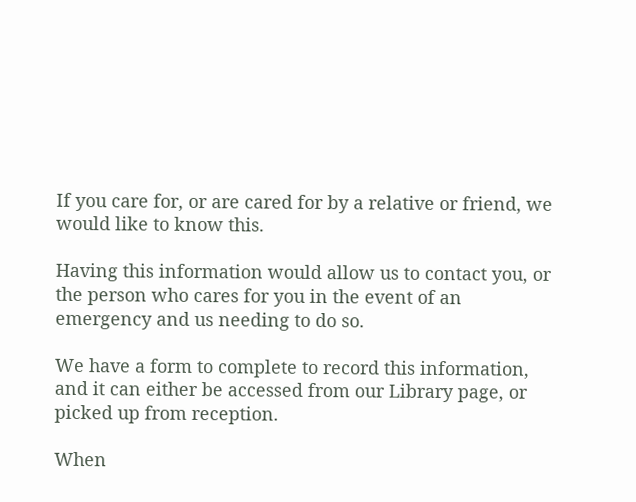If you care for, or are cared for by a relative or friend, we would like to know this.

Having this information would allow us to contact you, or the person who cares for you in the event of an emergency and us needing to do so.

We have a form to complete to record this information, and it can either be accessed from our Library page, or picked up from reception.

When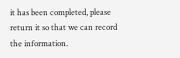it has been completed, please return it so that we can record the information.